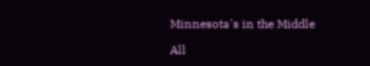Minnesota's in the Middle

All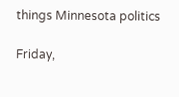things Minnesota politics

Friday,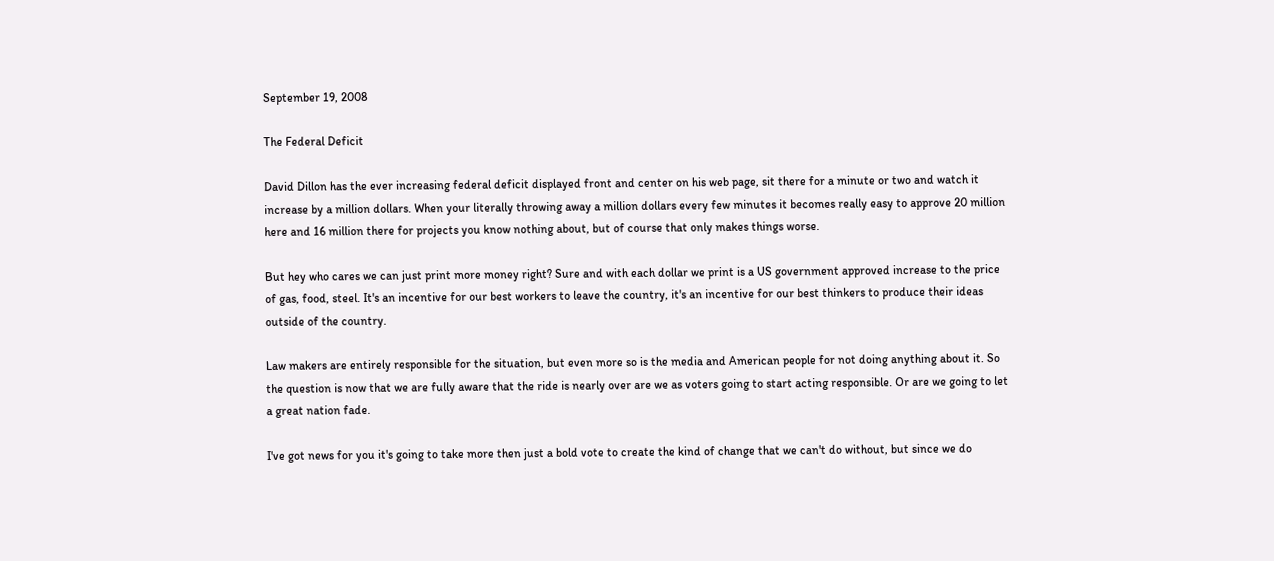September 19, 2008

The Federal Deficit

David Dillon has the ever increasing federal deficit displayed front and center on his web page, sit there for a minute or two and watch it increase by a million dollars. When your literally throwing away a million dollars every few minutes it becomes really easy to approve 20 million here and 16 million there for projects you know nothing about, but of course that only makes things worse.

But hey who cares we can just print more money right? Sure and with each dollar we print is a US government approved increase to the price of gas, food, steel. It's an incentive for our best workers to leave the country, it's an incentive for our best thinkers to produce their ideas outside of the country.

Law makers are entirely responsible for the situation, but even more so is the media and American people for not doing anything about it. So the question is now that we are fully aware that the ride is nearly over are we as voters going to start acting responsible. Or are we going to let a great nation fade.

I've got news for you it's going to take more then just a bold vote to create the kind of change that we can't do without, but since we do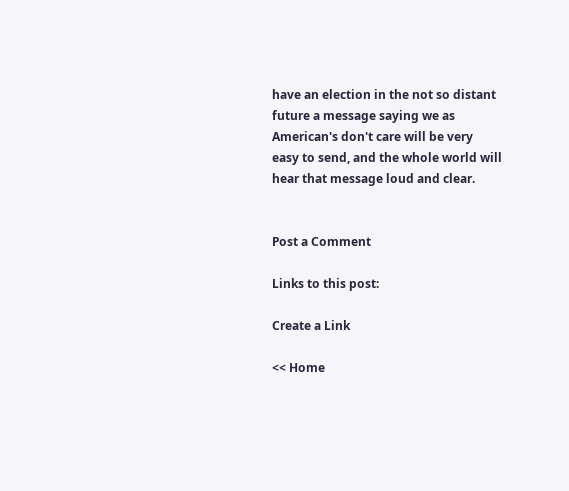have an election in the not so distant future a message saying we as American's don't care will be very easy to send, and the whole world will hear that message loud and clear.


Post a Comment

Links to this post:

Create a Link

<< Home